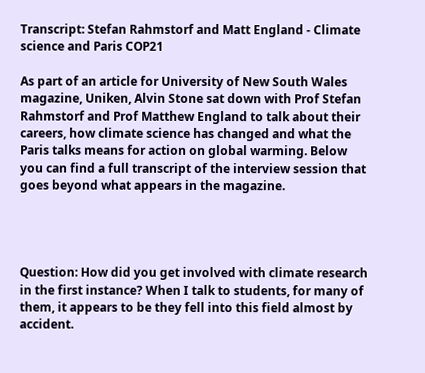Transcript: Stefan Rahmstorf and Matt England - Climate science and Paris COP21

As part of an article for University of New South Wales magazine, Uniken, Alvin Stone sat down with Prof Stefan Rahmstorf and Prof Matthew England to talk about their careers, how climate science has changed and what the Paris talks means for action on global warming. Below you can find a full transcript of the interview session that goes beyond what appears in the magazine.




Question: How did you get involved with climate research in the first instance? When I talk to students, for many of them, it appears to be they fell into this field almost by accident.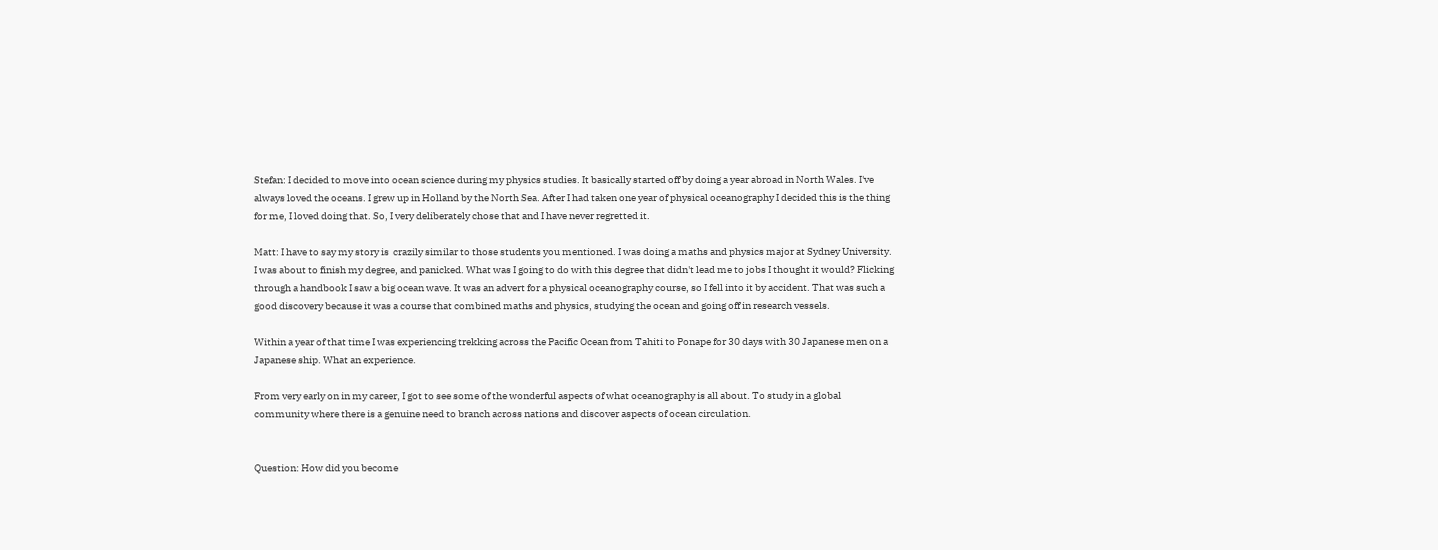Stefan: I decided to move into ocean science during my physics studies. It basically started off by doing a year abroad in North Wales. I've always loved the oceans. I grew up in Holland by the North Sea. After I had taken one year of physical oceanography I decided this is the thing for me, I loved doing that. So, I very deliberately chose that and I have never regretted it.

Matt: I have to say my story is  crazily similar to those students you mentioned. I was doing a maths and physics major at Sydney University. I was about to finish my degree, and panicked. What was I going to do with this degree that didn't lead me to jobs I thought it would? Flicking through a handbook I saw a big ocean wave. It was an advert for a physical oceanography course, so I fell into it by accident. That was such a good discovery because it was a course that combined maths and physics, studying the ocean and going off in research vessels.

Within a year of that time I was experiencing trekking across the Pacific Ocean from Tahiti to Ponape for 30 days with 30 Japanese men on a Japanese ship. What an experience.

From very early on in my career, I got to see some of the wonderful aspects of what oceanography is all about. To study in a global community where there is a genuine need to branch across nations and discover aspects of ocean circulation.


Question: How did you become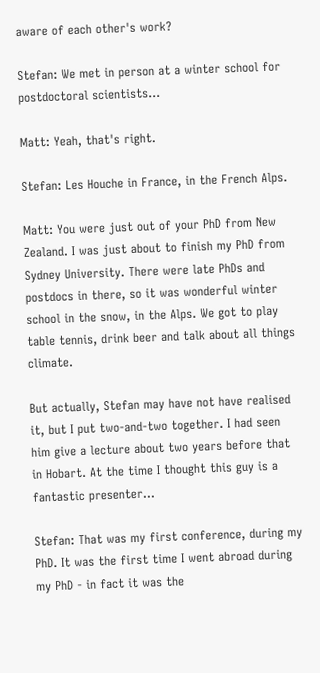aware of each other's work?

Stefan: We met in person at a winter school for postdoctoral scientists…

Matt: Yeah, that's right.

Stefan: Les Houche in France, in the French Alps.

Matt: You were just out of your PhD from New Zealand. I was just about to finish my PhD from Sydney University. There were late PhDs and postdocs in there, so it was wonderful winter school in the snow, in the Alps. We got to play table tennis, drink beer and talk about all things climate.

But actually, Stefan may have not have realised it, but I put two-and-two together. I had seen him give a lecture about two years before that in Hobart. At the time I thought this guy is a fantastic presenter…

Stefan: That was my first conference, during my PhD. It was the first time I went abroad during my PhD - in fact it was the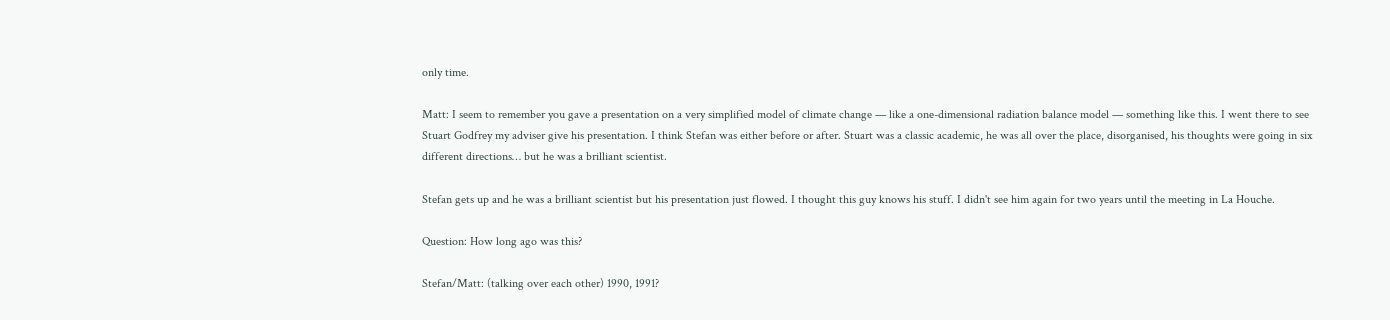only time.

Matt: I seem to remember you gave a presentation on a very simplified model of climate change — like a one-dimensional radiation balance model — something like this. I went there to see Stuart Godfrey my adviser give his presentation. I think Stefan was either before or after. Stuart was a classic academic, he was all over the place, disorganised, his thoughts were going in six different directions… but he was a brilliant scientist.

Stefan gets up and he was a brilliant scientist but his presentation just flowed. I thought this guy knows his stuff. I didn't see him again for two years until the meeting in La Houche.

Question: How long ago was this?

Stefan/Matt: (talking over each other) 1990, 1991?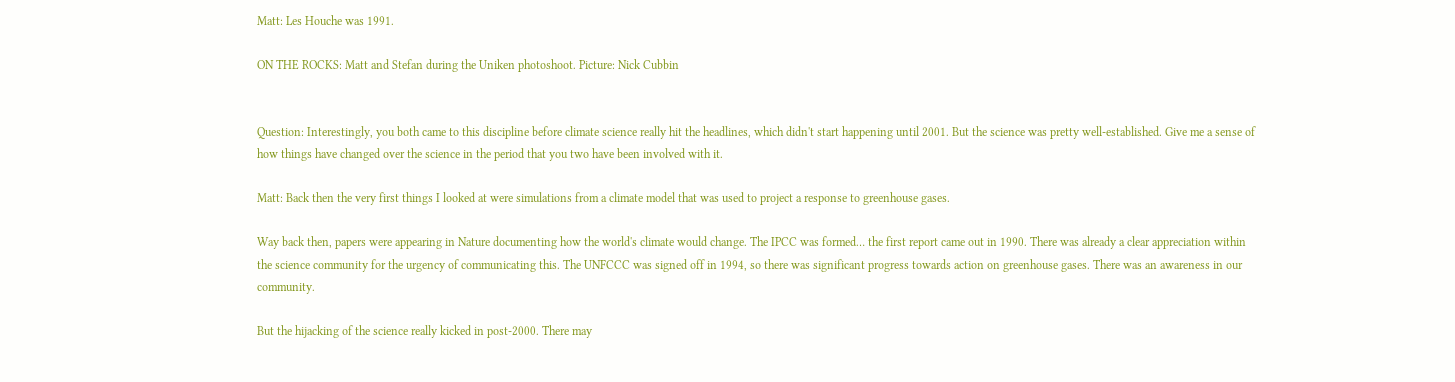Matt: Les Houche was 1991.

ON THE ROCKS: Matt and Stefan during the Uniken photoshoot. Picture: Nick Cubbin


Question: Interestingly, you both came to this discipline before climate science really hit the headlines, which didn't start happening until 2001. But the science was pretty well-established. Give me a sense of how things have changed over the science in the period that you two have been involved with it.

Matt: Back then the very first things I looked at were simulations from a climate model that was used to project a response to greenhouse gases.

Way back then, papers were appearing in Nature documenting how the world's climate would change. The IPCC was formed… the first report came out in 1990. There was already a clear appreciation within the science community for the urgency of communicating this. The UNFCCC was signed off in 1994, so there was significant progress towards action on greenhouse gases. There was an awareness in our community.

But the hijacking of the science really kicked in post-2000. There may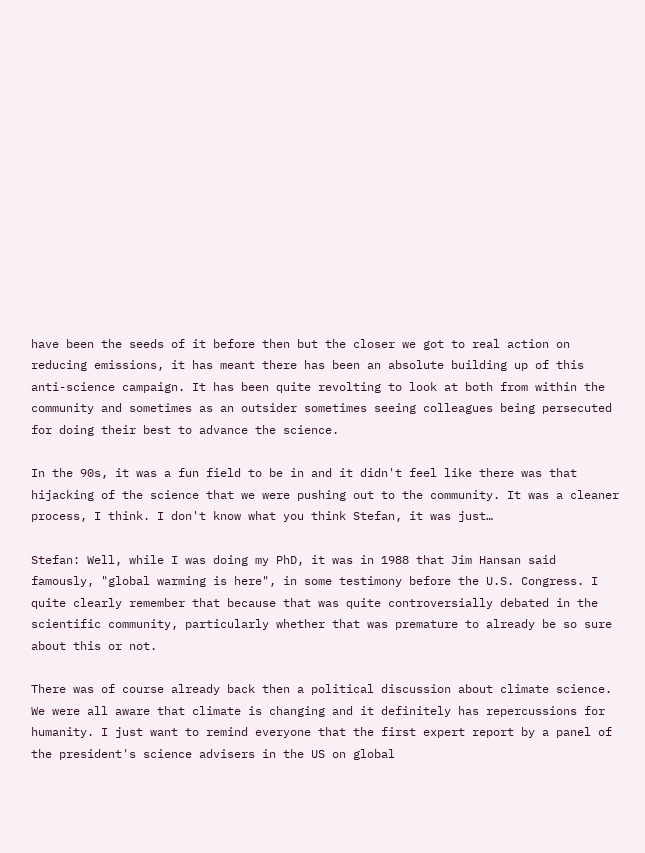have been the seeds of it before then but the closer we got to real action on reducing emissions, it has meant there has been an absolute building up of this anti-science campaign. It has been quite revolting to look at both from within the community and sometimes as an outsider sometimes seeing colleagues being persecuted for doing their best to advance the science.

In the 90s, it was a fun field to be in and it didn't feel like there was that hijacking of the science that we were pushing out to the community. It was a cleaner process, I think. I don't know what you think Stefan, it was just…

Stefan: Well, while I was doing my PhD, it was in 1988 that Jim Hansan said famously, "global warming is here", in some testimony before the U.S. Congress. I quite clearly remember that because that was quite controversially debated in the scientific community, particularly whether that was premature to already be so sure about this or not.

There was of course already back then a political discussion about climate science. We were all aware that climate is changing and it definitely has repercussions for humanity. I just want to remind everyone that the first expert report by a panel of the president's science advisers in the US on global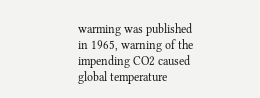warming was published in 1965, warning of the impending CO2 caused global temperature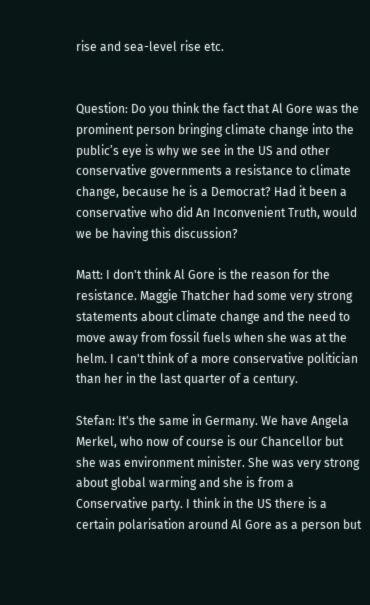rise and sea-level rise etc.


Question: Do you think the fact that Al Gore was the prominent person bringing climate change into the public’s eye is why we see in the US and other conservative governments a resistance to climate change, because he is a Democrat? Had it been a conservative who did An Inconvenient Truth, would we be having this discussion?

Matt: I don't think Al Gore is the reason for the resistance. Maggie Thatcher had some very strong statements about climate change and the need to move away from fossil fuels when she was at the helm. I can't think of a more conservative politician than her in the last quarter of a century.

Stefan: It's the same in Germany. We have Angela Merkel, who now of course is our Chancellor but she was environment minister. She was very strong about global warming and she is from a Conservative party. I think in the US there is a certain polarisation around Al Gore as a person but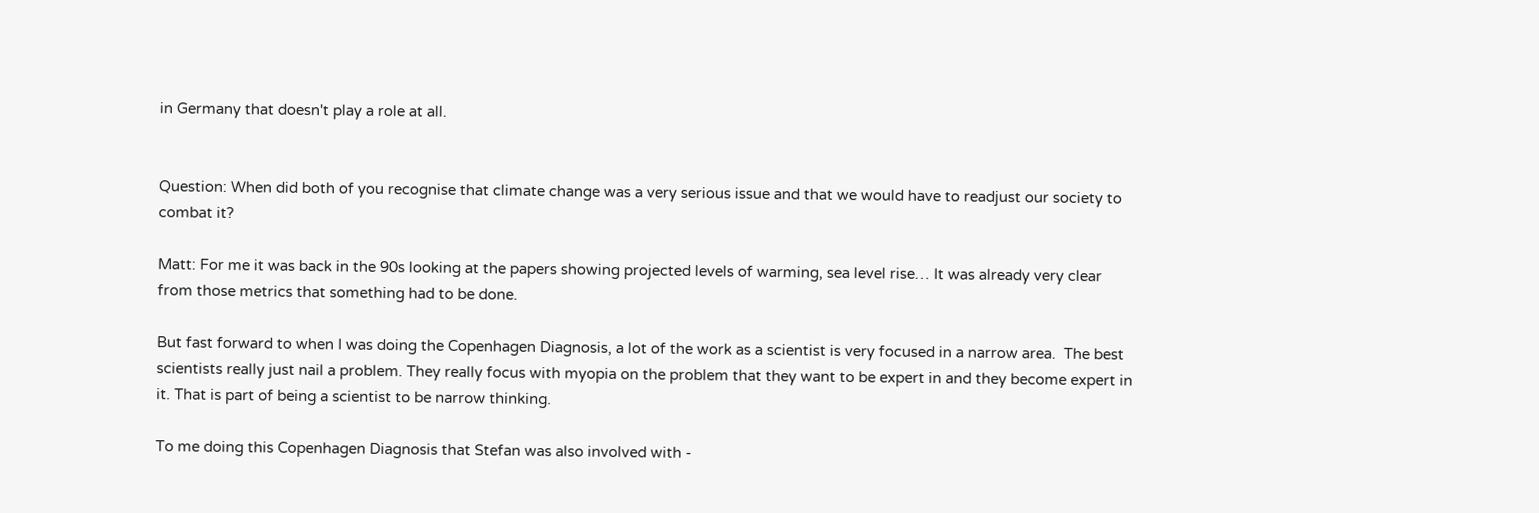in Germany that doesn't play a role at all.


Question: When did both of you recognise that climate change was a very serious issue and that we would have to readjust our society to combat it?

Matt: For me it was back in the 90s looking at the papers showing projected levels of warming, sea level rise… It was already very clear from those metrics that something had to be done.

But fast forward to when I was doing the Copenhagen Diagnosis, a lot of the work as a scientist is very focused in a narrow area.  The best scientists really just nail a problem. They really focus with myopia on the problem that they want to be expert in and they become expert in it. That is part of being a scientist to be narrow thinking.

To me doing this Copenhagen Diagnosis that Stefan was also involved with -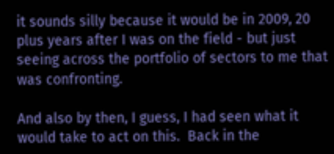it sounds silly because it would be in 2009, 20 plus years after I was on the field - but just seeing across the portfolio of sectors to me that was confronting.

And also by then, I guess, I had seen what it would take to act on this.  Back in the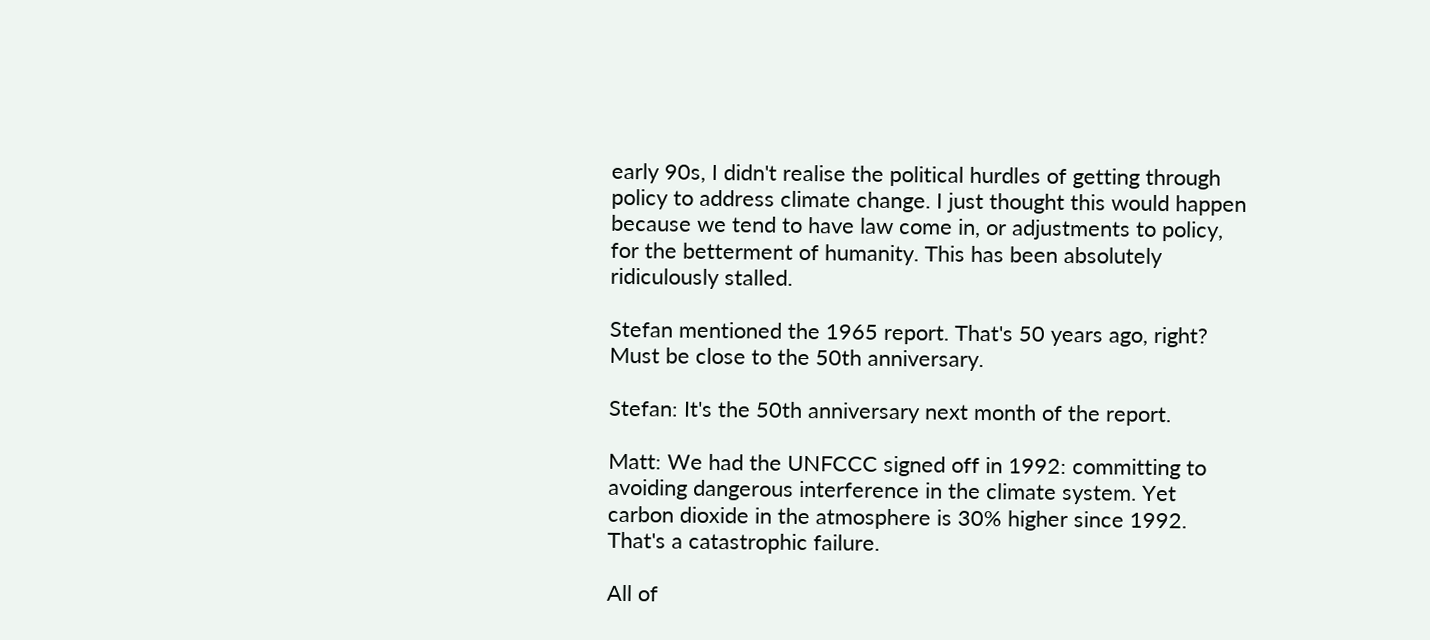early 90s, I didn't realise the political hurdles of getting through policy to address climate change. I just thought this would happen because we tend to have law come in, or adjustments to policy, for the betterment of humanity. This has been absolutely ridiculously stalled.

Stefan mentioned the 1965 report. That's 50 years ago, right? Must be close to the 50th anniversary.

Stefan: It's the 50th anniversary next month of the report.

Matt: We had the UNFCCC signed off in 1992: committing to avoiding dangerous interference in the climate system. Yet carbon dioxide in the atmosphere is 30% higher since 1992. That's a catastrophic failure.

All of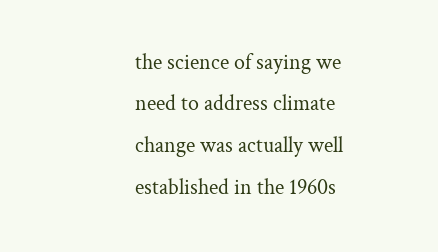the science of saying we need to address climate change was actually well established in the 1960s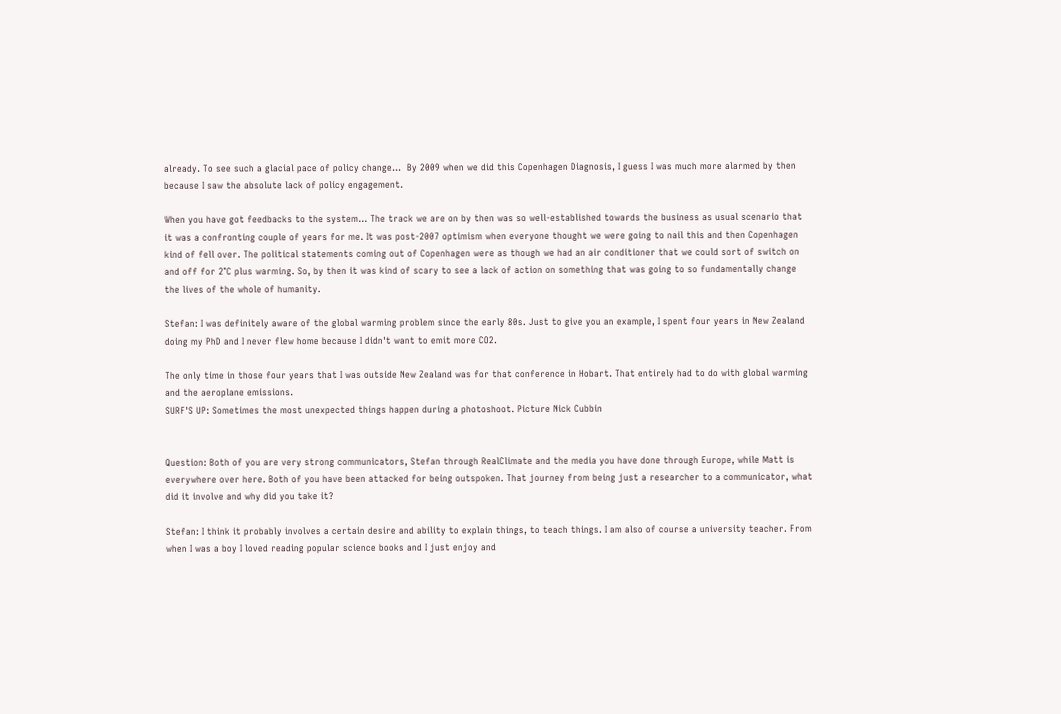already. To see such a glacial pace of policy change…  By 2009 when we did this Copenhagen Diagnosis, I guess I was much more alarmed by then because I saw the absolute lack of policy engagement.

When you have got feedbacks to the system… The track we are on by then was so well-established towards the business as usual scenario that it was a confronting couple of years for me. It was post-2007 optimism when everyone thought we were going to nail this and then Copenhagen kind of fell over. The political statements coming out of Copenhagen were as though we had an air conditioner that we could sort of switch on and off for 2°C plus warming. So, by then it was kind of scary to see a lack of action on something that was going to so fundamentally change the lives of the whole of humanity.

Stefan: I was definitely aware of the global warming problem since the early 80s. Just to give you an example, I spent four years in New Zealand doing my PhD and I never flew home because I didn't want to emit more CO2.

The only time in those four years that I was outside New Zealand was for that conference in Hobart. That entirely had to do with global warming and the aeroplane emissions.
SURF'S UP: Sometimes the most unexpected things happen during a photoshoot. Picture Nick Cubbin


Question: Both of you are very strong communicators, Stefan through RealClimate and the media you have done through Europe, while Matt is everywhere over here. Both of you have been attacked for being outspoken. That journey from being just a researcher to a communicator, what did it involve and why did you take it?

Stefan: I think it probably involves a certain desire and ability to explain things, to teach things. I am also of course a university teacher. From when I was a boy I loved reading popular science books and I just enjoy and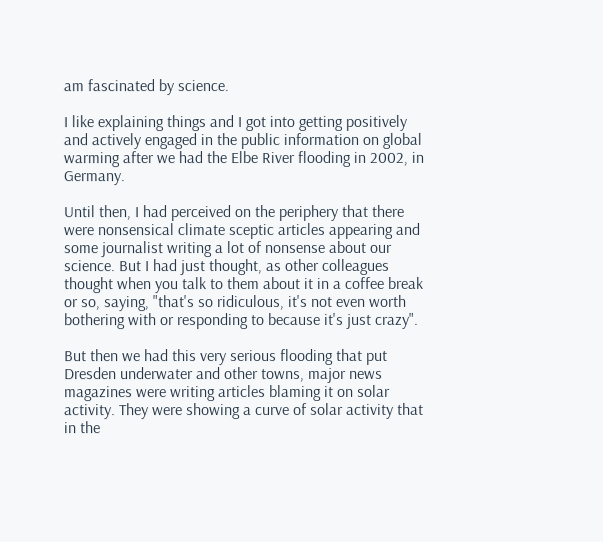am fascinated by science.

I like explaining things and I got into getting positively and actively engaged in the public information on global warming after we had the Elbe River flooding in 2002, in Germany.

Until then, I had perceived on the periphery that there were nonsensical climate sceptic articles appearing and some journalist writing a lot of nonsense about our science. But I had just thought, as other colleagues thought when you talk to them about it in a coffee break or so, saying, "that's so ridiculous, it's not even worth bothering with or responding to because it's just crazy".

But then we had this very serious flooding that put Dresden underwater and other towns, major news magazines were writing articles blaming it on solar activity. They were showing a curve of solar activity that in the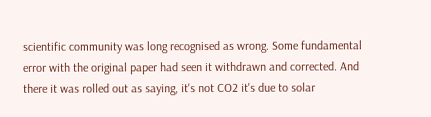scientific community was long recognised as wrong. Some fundamental error with the original paper had seen it withdrawn and corrected. And there it was rolled out as saying, it's not CO2 it's due to solar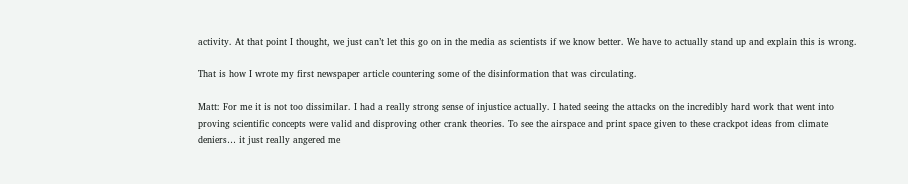activity. At that point I thought, we just can’t let this go on in the media as scientists if we know better. We have to actually stand up and explain this is wrong.

That is how I wrote my first newspaper article countering some of the disinformation that was circulating.

Matt: For me it is not too dissimilar. I had a really strong sense of injustice actually. I hated seeing the attacks on the incredibly hard work that went into proving scientific concepts were valid and disproving other crank theories. To see the airspace and print space given to these crackpot ideas from climate deniers… it just really angered me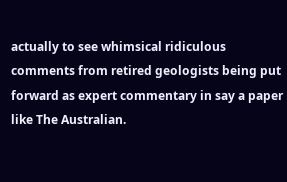actually to see whimsical ridiculous comments from retired geologists being put forward as expert commentary in say a paper like The Australian.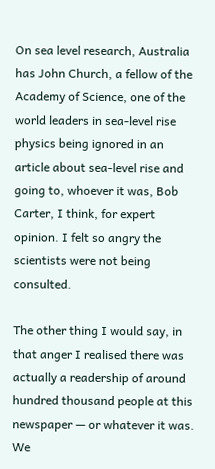On sea level research, Australia has John Church, a fellow of the Academy of Science, one of the world leaders in sea-level rise physics being ignored in an article about sea-level rise and going to, whoever it was, Bob Carter, I think, for expert opinion. I felt so angry the scientists were not being consulted.

The other thing I would say, in that anger I realised there was actually a readership of around hundred thousand people at this newspaper — or whatever it was. We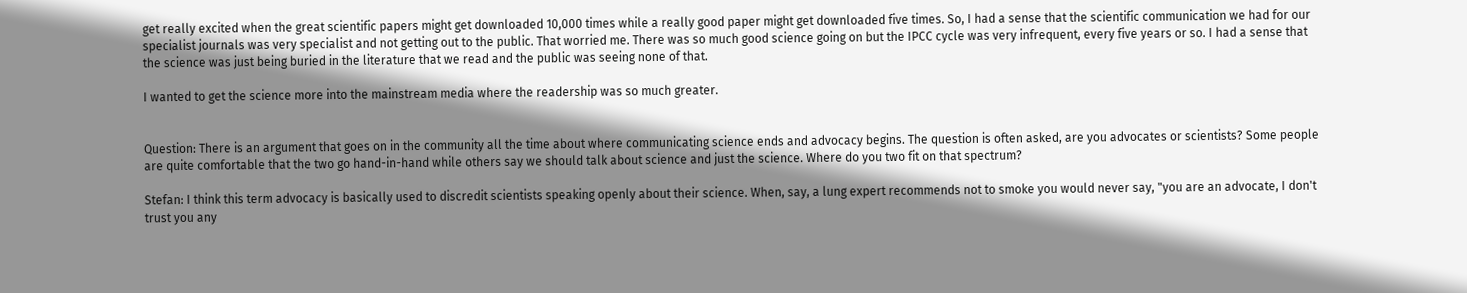get really excited when the great scientific papers might get downloaded 10,000 times while a really good paper might get downloaded five times. So, I had a sense that the scientific communication we had for our specialist journals was very specialist and not getting out to the public. That worried me. There was so much good science going on but the IPCC cycle was very infrequent, every five years or so. I had a sense that the science was just being buried in the literature that we read and the public was seeing none of that.

I wanted to get the science more into the mainstream media where the readership was so much greater.


Question: There is an argument that goes on in the community all the time about where communicating science ends and advocacy begins. The question is often asked, are you advocates or scientists? Some people are quite comfortable that the two go hand-in-hand while others say we should talk about science and just the science. Where do you two fit on that spectrum?

Stefan: I think this term advocacy is basically used to discredit scientists speaking openly about their science. When, say, a lung expert recommends not to smoke you would never say, "you are an advocate, I don't trust you any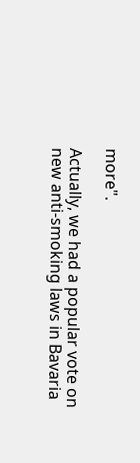more".

Actually, we had a popular vote on new anti-smoking laws in Bavaria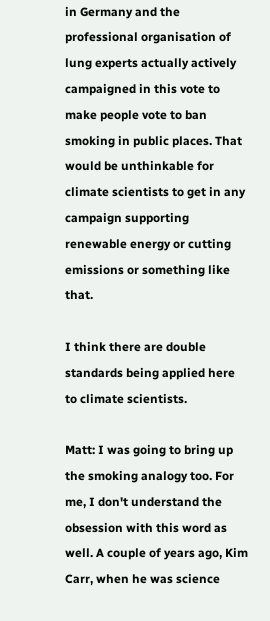in Germany and the professional organisation of lung experts actually actively campaigned in this vote to make people vote to ban smoking in public places. That would be unthinkable for climate scientists to get in any campaign supporting renewable energy or cutting emissions or something like that.

I think there are double standards being applied here to climate scientists.

Matt: I was going to bring up the smoking analogy too. For me, I don't understand the obsession with this word as well. A couple of years ago, Kim Carr, when he was science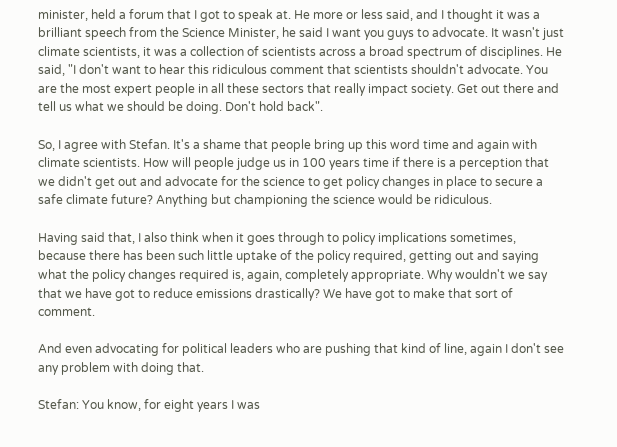minister, held a forum that I got to speak at. He more or less said, and I thought it was a brilliant speech from the Science Minister, he said I want you guys to advocate. It wasn't just climate scientists, it was a collection of scientists across a broad spectrum of disciplines. He said, "I don't want to hear this ridiculous comment that scientists shouldn't advocate. You are the most expert people in all these sectors that really impact society. Get out there and tell us what we should be doing. Don't hold back".

So, I agree with Stefan. It's a shame that people bring up this word time and again with climate scientists. How will people judge us in 100 years time if there is a perception that we didn't get out and advocate for the science to get policy changes in place to secure a safe climate future? Anything but championing the science would be ridiculous.

Having said that, I also think when it goes through to policy implications sometimes, because there has been such little uptake of the policy required, getting out and saying what the policy changes required is, again, completely appropriate. Why wouldn't we say that we have got to reduce emissions drastically? We have got to make that sort of comment.

And even advocating for political leaders who are pushing that kind of line, again I don't see any problem with doing that.

Stefan: You know, for eight years I was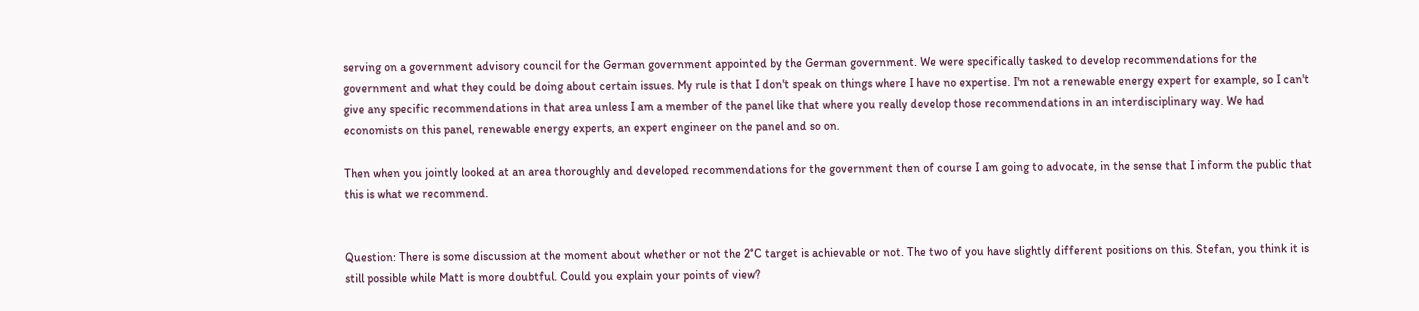serving on a government advisory council for the German government appointed by the German government. We were specifically tasked to develop recommendations for the government and what they could be doing about certain issues. My rule is that I don't speak on things where I have no expertise. I'm not a renewable energy expert for example, so I can't give any specific recommendations in that area unless I am a member of the panel like that where you really develop those recommendations in an interdisciplinary way. We had economists on this panel, renewable energy experts, an expert engineer on the panel and so on.

Then when you jointly looked at an area thoroughly and developed recommendations for the government then of course I am going to advocate, in the sense that I inform the public that this is what we recommend.


Question: There is some discussion at the moment about whether or not the 2°C target is achievable or not. The two of you have slightly different positions on this. Stefan, you think it is still possible while Matt is more doubtful. Could you explain your points of view?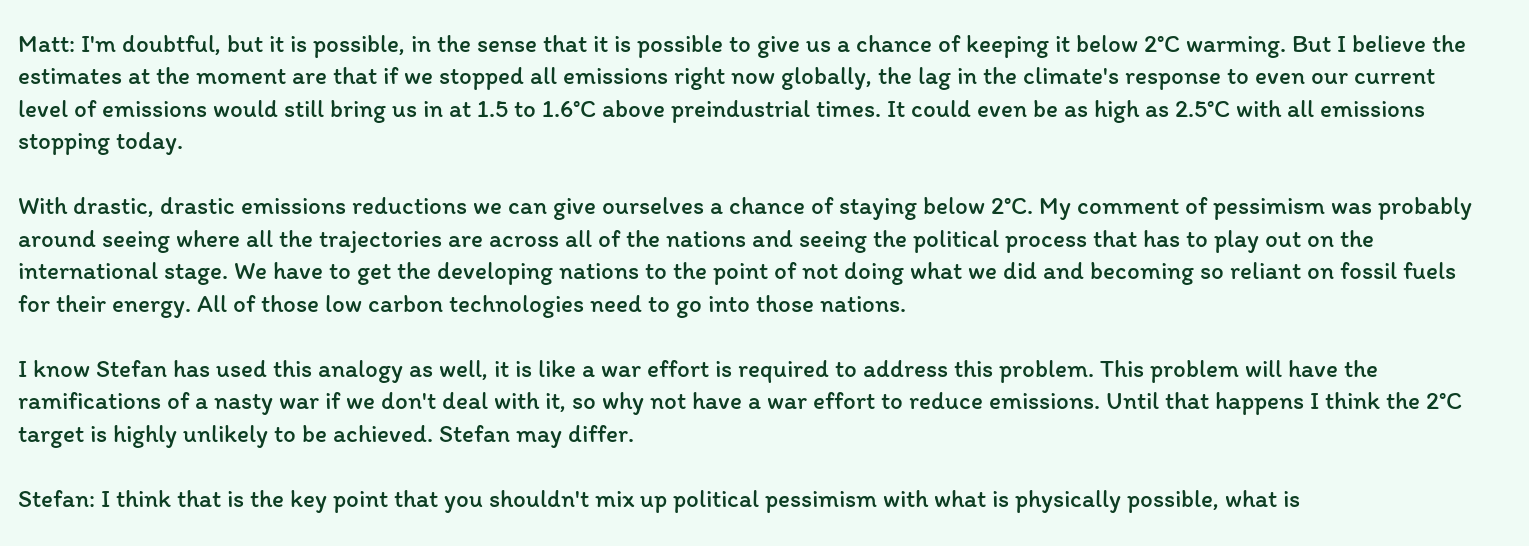Matt: I'm doubtful, but it is possible, in the sense that it is possible to give us a chance of keeping it below 2°C warming. But I believe the estimates at the moment are that if we stopped all emissions right now globally, the lag in the climate's response to even our current level of emissions would still bring us in at 1.5 to 1.6°C above preindustrial times. It could even be as high as 2.5°C with all emissions stopping today.

With drastic, drastic emissions reductions we can give ourselves a chance of staying below 2°C. My comment of pessimism was probably around seeing where all the trajectories are across all of the nations and seeing the political process that has to play out on the international stage. We have to get the developing nations to the point of not doing what we did and becoming so reliant on fossil fuels for their energy. All of those low carbon technologies need to go into those nations.

I know Stefan has used this analogy as well, it is like a war effort is required to address this problem. This problem will have the ramifications of a nasty war if we don't deal with it, so why not have a war effort to reduce emissions. Until that happens I think the 2°C target is highly unlikely to be achieved. Stefan may differ.

Stefan: I think that is the key point that you shouldn't mix up political pessimism with what is physically possible, what is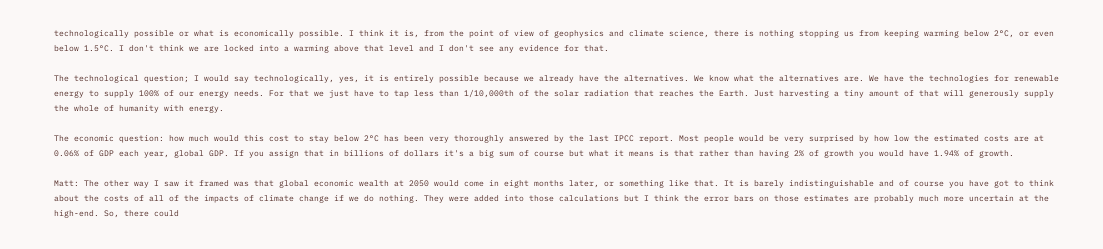technologically possible or what is economically possible. I think it is, from the point of view of geophysics and climate science, there is nothing stopping us from keeping warming below 2°C, or even below 1.5°C. I don't think we are locked into a warming above that level and I don't see any evidence for that.

The technological question; I would say technologically, yes, it is entirely possible because we already have the alternatives. We know what the alternatives are. We have the technologies for renewable energy to supply 100% of our energy needs. For that we just have to tap less than 1/10,000th of the solar radiation that reaches the Earth. Just harvesting a tiny amount of that will generously supply the whole of humanity with energy.

The economic question: how much would this cost to stay below 2°C has been very thoroughly answered by the last IPCC report. Most people would be very surprised by how low the estimated costs are at 0.06% of GDP each year, global GDP. If you assign that in billions of dollars it's a big sum of course but what it means is that rather than having 2% of growth you would have 1.94% of growth.

Matt: The other way I saw it framed was that global economic wealth at 2050 would come in eight months later, or something like that. It is barely indistinguishable and of course you have got to think about the costs of all of the impacts of climate change if we do nothing. They were added into those calculations but I think the error bars on those estimates are probably much more uncertain at the high-end. So, there could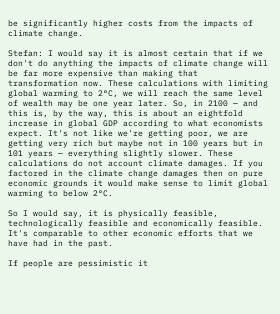be significantly higher costs from the impacts of climate change.

Stefan: I would say it is almost certain that if we don't do anything the impacts of climate change will be far more expensive than making that transformation now. These calculations with limiting global warming to 2°C, we will reach the same level of wealth may be one year later. So, in 2100 — and this is, by the way, this is about an eightfold increase in global GDP according to what economists expect. It's not like we're getting poor, we are getting very rich but maybe not in 100 years but in 101 years — everything slightly slower. These calculations do not account climate damages. If you factored in the climate change damages then on pure economic grounds it would make sense to limit global warming to below 2°C.

So I would say, it is physically feasible, technologically feasible and economically feasible. It's comparable to other economic efforts that we have had in the past.

If people are pessimistic it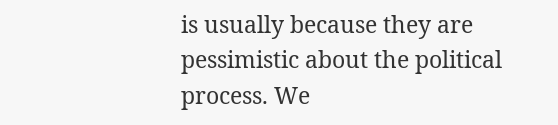is usually because they are pessimistic about the political process. We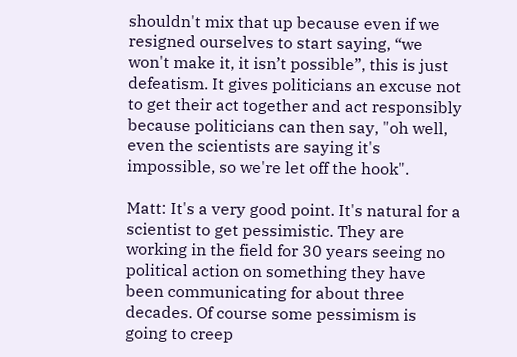shouldn't mix that up because even if we resigned ourselves to start saying, “we won't make it, it isn’t possible”, this is just defeatism. It gives politicians an excuse not to get their act together and act responsibly because politicians can then say, "oh well, even the scientists are saying it's impossible, so we're let off the hook".

Matt: It's a very good point. It's natural for a scientist to get pessimistic. They are working in the field for 30 years seeing no political action on something they have been communicating for about three decades. Of course some pessimism is going to creep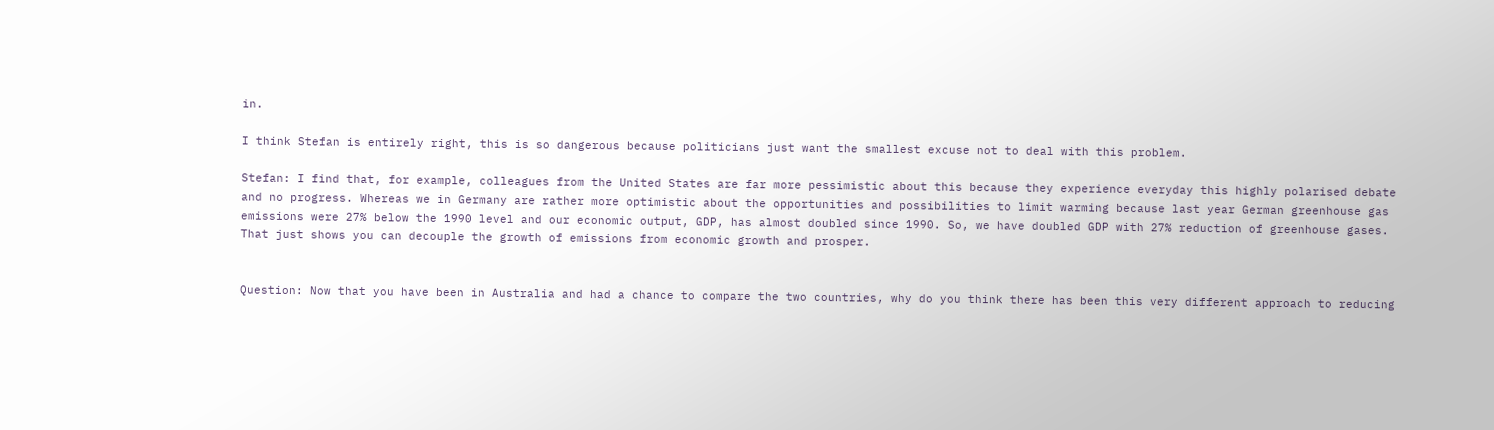in.

I think Stefan is entirely right, this is so dangerous because politicians just want the smallest excuse not to deal with this problem.

Stefan: I find that, for example, colleagues from the United States are far more pessimistic about this because they experience everyday this highly polarised debate and no progress. Whereas we in Germany are rather more optimistic about the opportunities and possibilities to limit warming because last year German greenhouse gas emissions were 27% below the 1990 level and our economic output, GDP, has almost doubled since 1990. So, we have doubled GDP with 27% reduction of greenhouse gases. That just shows you can decouple the growth of emissions from economic growth and prosper.


Question: Now that you have been in Australia and had a chance to compare the two countries, why do you think there has been this very different approach to reducing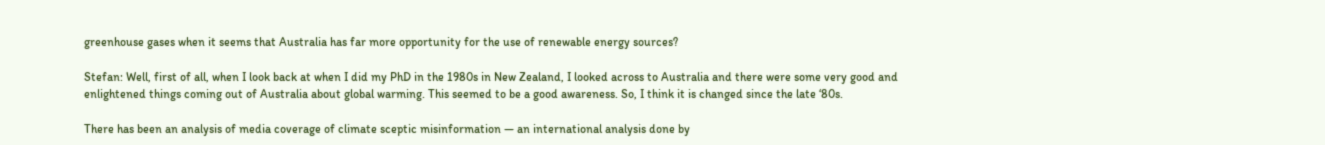greenhouse gases when it seems that Australia has far more opportunity for the use of renewable energy sources?

Stefan: Well, first of all, when I look back at when I did my PhD in the 1980s in New Zealand, I looked across to Australia and there were some very good and enlightened things coming out of Australia about global warming. This seemed to be a good awareness. So, I think it is changed since the late ‘80s.

There has been an analysis of media coverage of climate sceptic misinformation — an international analysis done by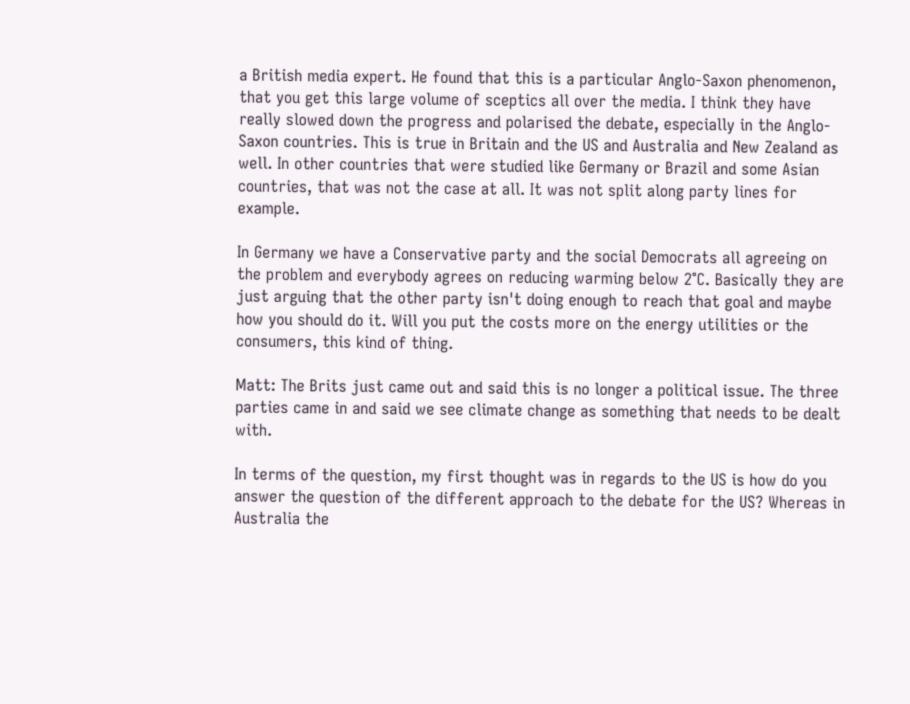a British media expert. He found that this is a particular Anglo-Saxon phenomenon, that you get this large volume of sceptics all over the media. I think they have really slowed down the progress and polarised the debate, especially in the Anglo-Saxon countries. This is true in Britain and the US and Australia and New Zealand as well. In other countries that were studied like Germany or Brazil and some Asian countries, that was not the case at all. It was not split along party lines for example.

In Germany we have a Conservative party and the social Democrats all agreeing on the problem and everybody agrees on reducing warming below 2°C. Basically they are just arguing that the other party isn't doing enough to reach that goal and maybe how you should do it. Will you put the costs more on the energy utilities or the consumers, this kind of thing.

Matt: The Brits just came out and said this is no longer a political issue. The three parties came in and said we see climate change as something that needs to be dealt with.

In terms of the question, my first thought was in regards to the US is how do you answer the question of the different approach to the debate for the US? Whereas in Australia the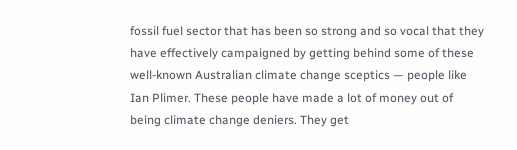fossil fuel sector that has been so strong and so vocal that they have effectively campaigned by getting behind some of these well-known Australian climate change sceptics — people like Ian Plimer. These people have made a lot of money out of being climate change deniers. They get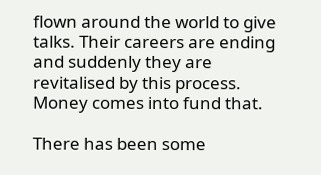flown around the world to give talks. Their careers are ending and suddenly they are revitalised by this process. Money comes into fund that.

There has been some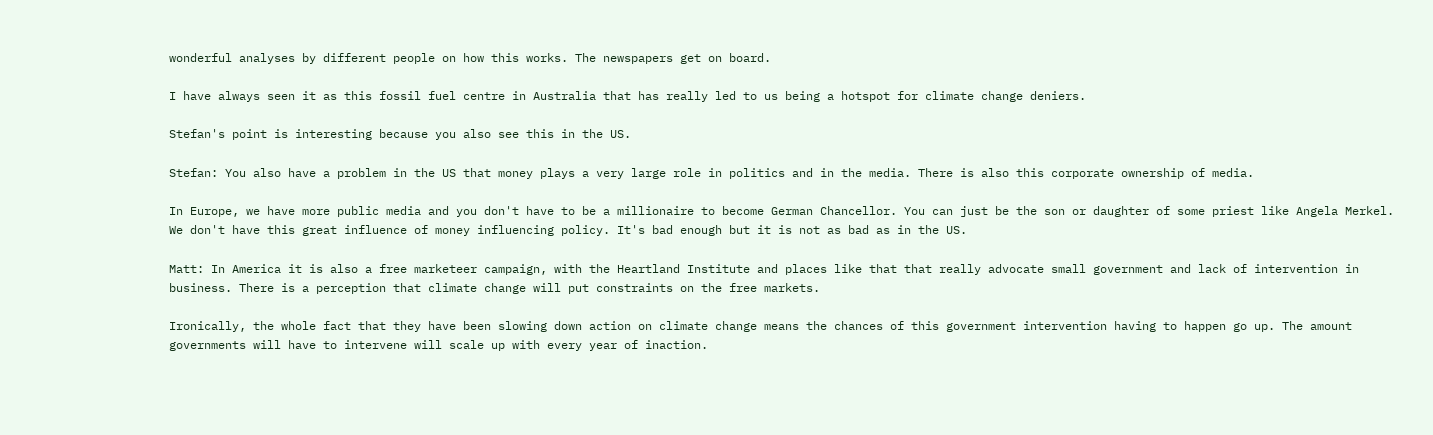wonderful analyses by different people on how this works. The newspapers get on board.

I have always seen it as this fossil fuel centre in Australia that has really led to us being a hotspot for climate change deniers.

Stefan's point is interesting because you also see this in the US.

Stefan: You also have a problem in the US that money plays a very large role in politics and in the media. There is also this corporate ownership of media.

In Europe, we have more public media and you don't have to be a millionaire to become German Chancellor. You can just be the son or daughter of some priest like Angela Merkel. We don't have this great influence of money influencing policy. It's bad enough but it is not as bad as in the US.

Matt: In America it is also a free marketeer campaign, with the Heartland Institute and places like that that really advocate small government and lack of intervention in business. There is a perception that climate change will put constraints on the free markets.

Ironically, the whole fact that they have been slowing down action on climate change means the chances of this government intervention having to happen go up. The amount governments will have to intervene will scale up with every year of inaction.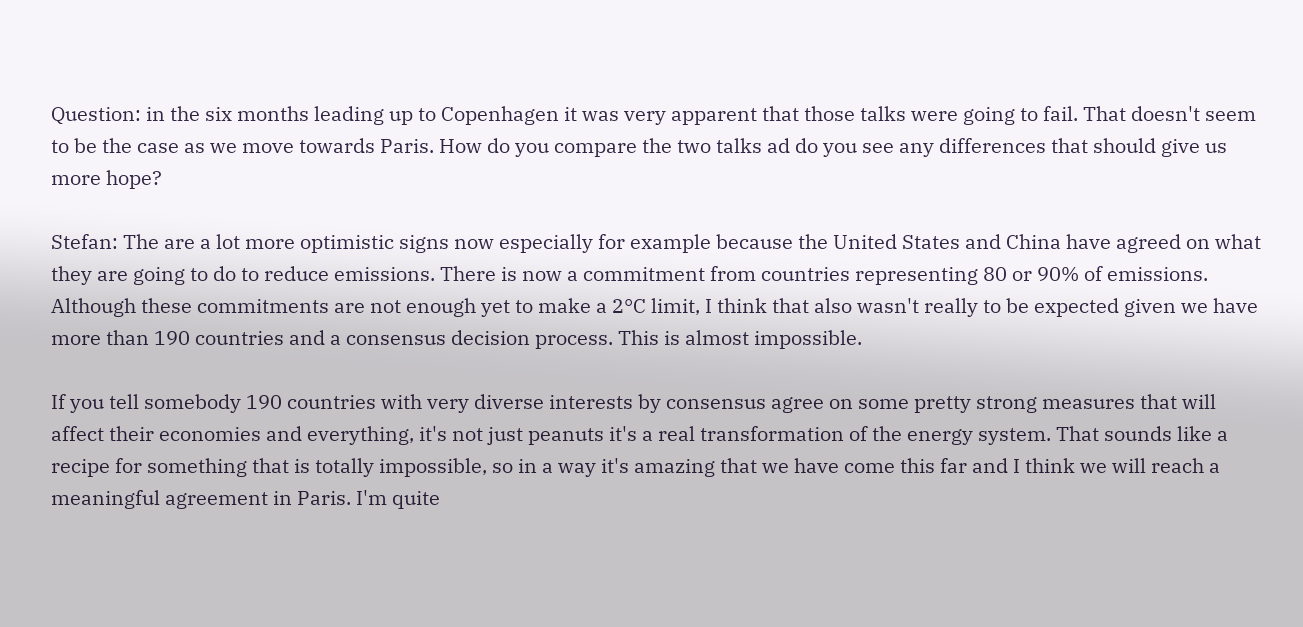Question: in the six months leading up to Copenhagen it was very apparent that those talks were going to fail. That doesn't seem to be the case as we move towards Paris. How do you compare the two talks ad do you see any differences that should give us more hope?

Stefan: The are a lot more optimistic signs now especially for example because the United States and China have agreed on what they are going to do to reduce emissions. There is now a commitment from countries representing 80 or 90% of emissions. Although these commitments are not enough yet to make a 2°C limit, I think that also wasn't really to be expected given we have more than 190 countries and a consensus decision process. This is almost impossible.

If you tell somebody 190 countries with very diverse interests by consensus agree on some pretty strong measures that will affect their economies and everything, it's not just peanuts it's a real transformation of the energy system. That sounds like a recipe for something that is totally impossible, so in a way it's amazing that we have come this far and I think we will reach a meaningful agreement in Paris. I'm quite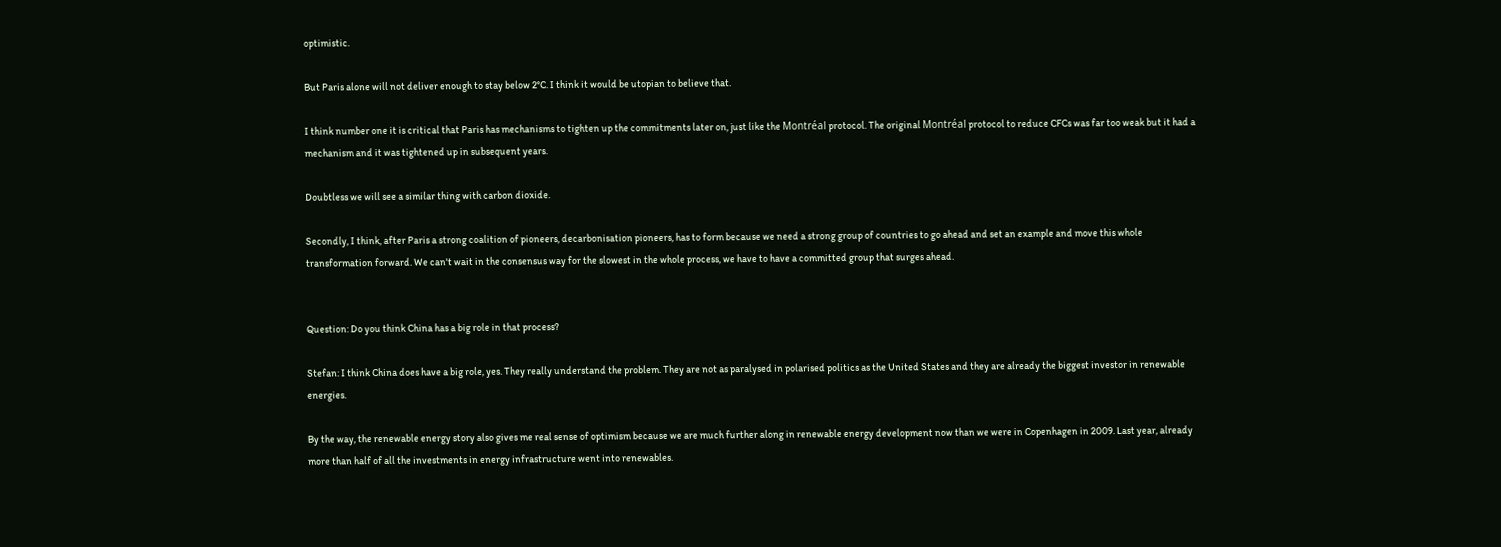optimistic.

But Paris alone will not deliver enough to stay below 2°C. I think it would be utopian to believe that.

I think number one it is critical that Paris has mechanisms to tighten up the commitments later on, just like the Montréal protocol. The original Montréal protocol to reduce CFCs was far too weak but it had a mechanism and it was tightened up in subsequent years.

Doubtless we will see a similar thing with carbon dioxide.

Secondly, I think, after Paris a strong coalition of pioneers, decarbonisation pioneers, has to form because we need a strong group of countries to go ahead and set an example and move this whole transformation forward. We can't wait in the consensus way for the slowest in the whole process, we have to have a committed group that surges ahead.


Question: Do you think China has a big role in that process?

Stefan: I think China does have a big role, yes. They really understand the problem. They are not as paralysed in polarised politics as the United States and they are already the biggest investor in renewable energies.

By the way, the renewable energy story also gives me real sense of optimism because we are much further along in renewable energy development now than we were in Copenhagen in 2009. Last year, already more than half of all the investments in energy infrastructure went into renewables.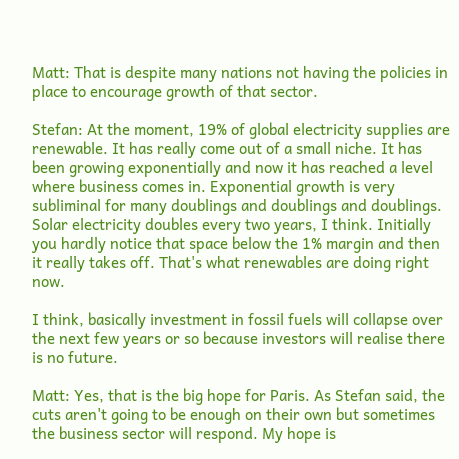Matt: That is despite many nations not having the policies in place to encourage growth of that sector.

Stefan: At the moment, 19% of global electricity supplies are renewable. It has really come out of a small niche. It has been growing exponentially and now it has reached a level where business comes in. Exponential growth is very subliminal for many doublings and doublings and doublings. Solar electricity doubles every two years, I think. Initially you hardly notice that space below the 1% margin and then it really takes off. That's what renewables are doing right now.

I think, basically investment in fossil fuels will collapse over the next few years or so because investors will realise there is no future.

Matt: Yes, that is the big hope for Paris. As Stefan said, the cuts aren't going to be enough on their own but sometimes the business sector will respond. My hope is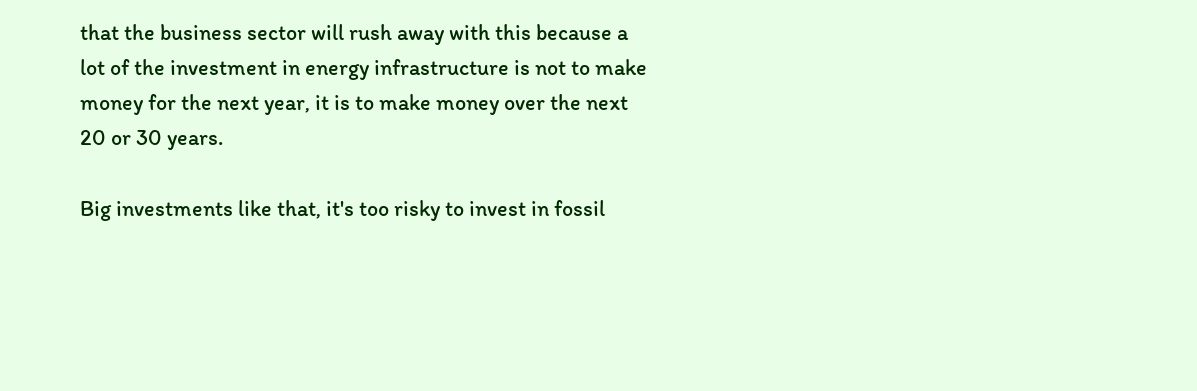that the business sector will rush away with this because a lot of the investment in energy infrastructure is not to make money for the next year, it is to make money over the next 20 or 30 years.

Big investments like that, it's too risky to invest in fossil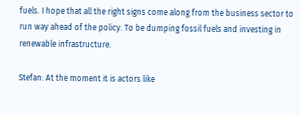fuels. I hope that all the right signs come along from the business sector to run way ahead of the policy. To be dumping fossil fuels and investing in renewable infrastructure.

Stefan: At the moment it is actors like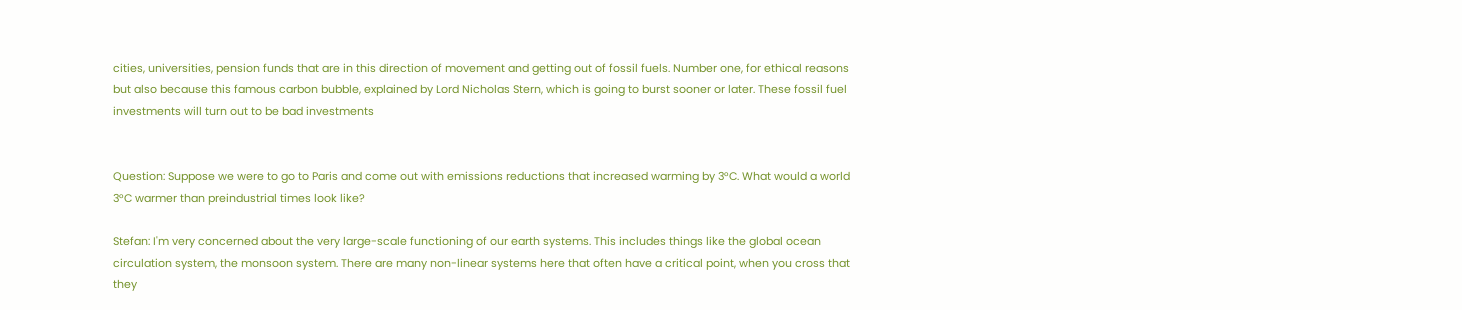cities, universities, pension funds that are in this direction of movement and getting out of fossil fuels. Number one, for ethical reasons but also because this famous carbon bubble, explained by Lord Nicholas Stern, which is going to burst sooner or later. These fossil fuel investments will turn out to be bad investments


Question: Suppose we were to go to Paris and come out with emissions reductions that increased warming by 3°C. What would a world 3°C warmer than preindustrial times look like?

Stefan: I'm very concerned about the very large-scale functioning of our earth systems. This includes things like the global ocean circulation system, the monsoon system. There are many non-linear systems here that often have a critical point, when you cross that they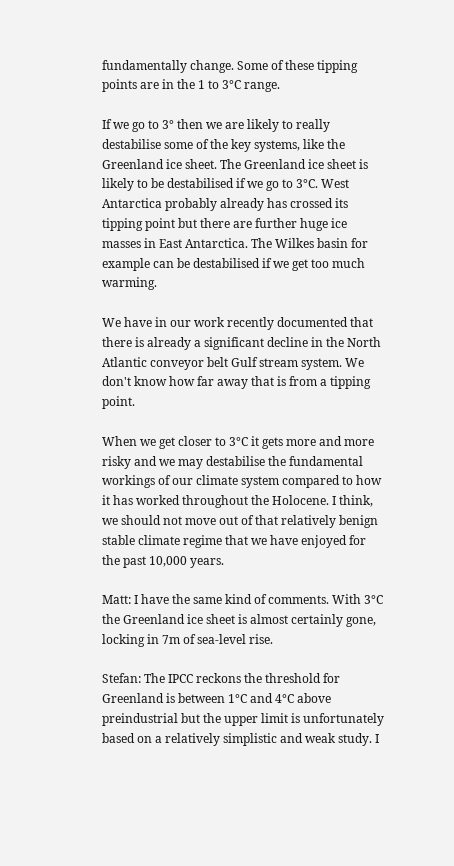fundamentally change. Some of these tipping points are in the 1 to 3°C range.

If we go to 3° then we are likely to really destabilise some of the key systems, like the Greenland ice sheet. The Greenland ice sheet is likely to be destabilised if we go to 3°C. West Antarctica probably already has crossed its tipping point but there are further huge ice masses in East Antarctica. The Wilkes basin for example can be destabilised if we get too much warming.

We have in our work recently documented that there is already a significant decline in the North Atlantic conveyor belt Gulf stream system. We don't know how far away that is from a tipping point.

When we get closer to 3°C it gets more and more risky and we may destabilise the fundamental workings of our climate system compared to how it has worked throughout the Holocene. I think, we should not move out of that relatively benign stable climate regime that we have enjoyed for the past 10,000 years.

Matt: I have the same kind of comments. With 3°C the Greenland ice sheet is almost certainly gone, locking in 7m of sea-level rise.

Stefan: The IPCC reckons the threshold for Greenland is between 1°C and 4°C above preindustrial but the upper limit is unfortunately based on a relatively simplistic and weak study. I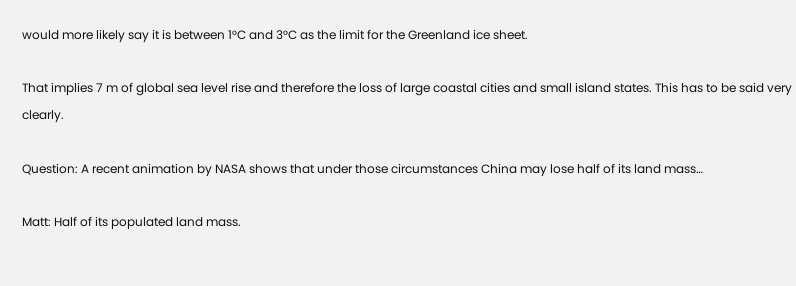would more likely say it is between 1°C and 3°C as the limit for the Greenland ice sheet.

That implies 7 m of global sea level rise and therefore the loss of large coastal cities and small island states. This has to be said very clearly.

Question: A recent animation by NASA shows that under those circumstances China may lose half of its land mass…

Matt: Half of its populated land mass.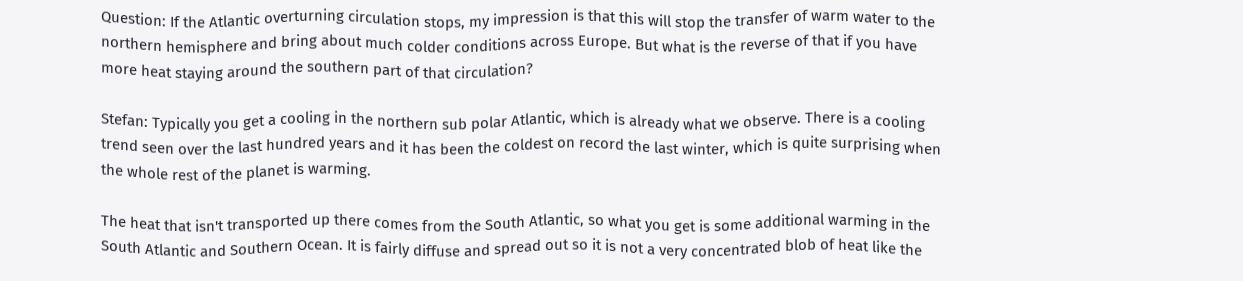Question: If the Atlantic overturning circulation stops, my impression is that this will stop the transfer of warm water to the northern hemisphere and bring about much colder conditions across Europe. But what is the reverse of that if you have more heat staying around the southern part of that circulation?

Stefan: Typically you get a cooling in the northern sub polar Atlantic, which is already what we observe. There is a cooling trend seen over the last hundred years and it has been the coldest on record the last winter, which is quite surprising when the whole rest of the planet is warming.

The heat that isn't transported up there comes from the South Atlantic, so what you get is some additional warming in the South Atlantic and Southern Ocean. It is fairly diffuse and spread out so it is not a very concentrated blob of heat like the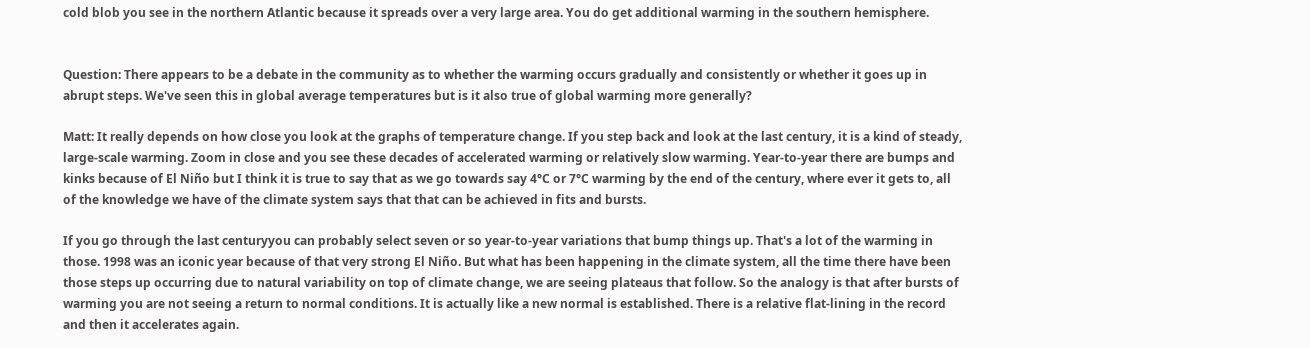cold blob you see in the northern Atlantic because it spreads over a very large area. You do get additional warming in the southern hemisphere.


Question: There appears to be a debate in the community as to whether the warming occurs gradually and consistently or whether it goes up in abrupt steps. We've seen this in global average temperatures but is it also true of global warming more generally?

Matt: It really depends on how close you look at the graphs of temperature change. If you step back and look at the last century, it is a kind of steady, large-scale warming. Zoom in close and you see these decades of accelerated warming or relatively slow warming. Year-to-year there are bumps and kinks because of El Niño but I think it is true to say that as we go towards say 4°C or 7°C warming by the end of the century, where ever it gets to, all of the knowledge we have of the climate system says that that can be achieved in fits and bursts.

If you go through the last centuryyou can probably select seven or so year-to-year variations that bump things up. That's a lot of the warming in those. 1998 was an iconic year because of that very strong El Niño. But what has been happening in the climate system, all the time there have been those steps up occurring due to natural variability on top of climate change, we are seeing plateaus that follow. So the analogy is that after bursts of warming you are not seeing a return to normal conditions. It is actually like a new normal is established. There is a relative flat-lining in the record and then it accelerates again.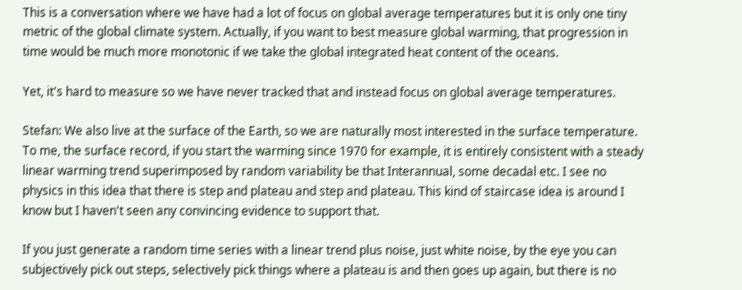This is a conversation where we have had a lot of focus on global average temperatures but it is only one tiny metric of the global climate system. Actually, if you want to best measure global warming, that progression in time would be much more monotonic if we take the global integrated heat content of the oceans.

Yet, it's hard to measure so we have never tracked that and instead focus on global average temperatures.

Stefan: We also live at the surface of the Earth, so we are naturally most interested in the surface temperature. To me, the surface record, if you start the warming since 1970 for example, it is entirely consistent with a steady linear warming trend superimposed by random variability be that Interannual, some decadal etc. I see no physics in this idea that there is step and plateau and step and plateau. This kind of staircase idea is around I know but I haven't seen any convincing evidence to support that.

If you just generate a random time series with a linear trend plus noise, just white noise, by the eye you can subjectively pick out steps, selectively pick things where a plateau is and then goes up again, but there is no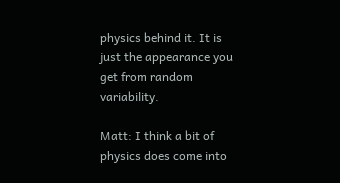physics behind it. It is just the appearance you get from random variability.

Matt: I think a bit of physics does come into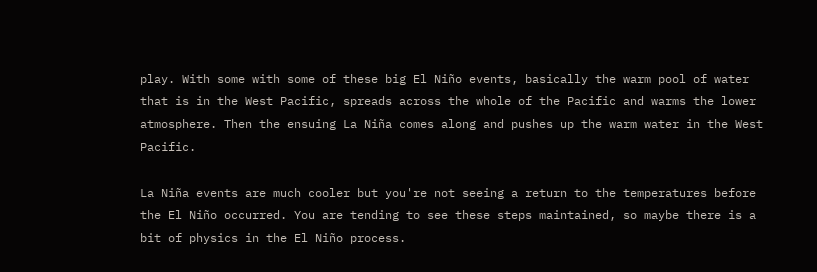play. With some with some of these big El Niño events, basically the warm pool of water that is in the West Pacific, spreads across the whole of the Pacific and warms the lower atmosphere. Then the ensuing La Niña comes along and pushes up the warm water in the West Pacific.

La Niña events are much cooler but you're not seeing a return to the temperatures before the El Niño occurred. You are tending to see these steps maintained, so maybe there is a bit of physics in the El Niño process.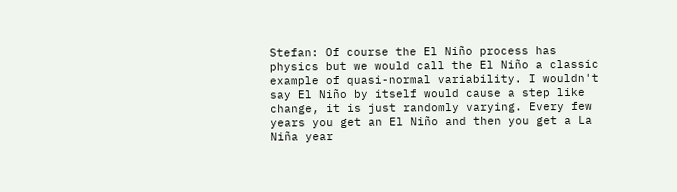Stefan: Of course the El Niño process has physics but we would call the El Niño a classic example of quasi-normal variability. I wouldn't say El Niño by itself would cause a step like change, it is just randomly varying. Every few years you get an El Niño and then you get a La Niña year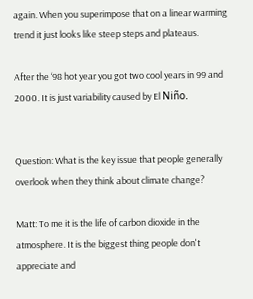again. When you superimpose that on a linear warming trend it just looks like steep steps and plateaus.

After the ‘98 hot year you got two cool years in 99 and 2000. It is just variability caused by El Niño.


Question: What is the key issue that people generally overlook when they think about climate change?

Matt: To me it is the life of carbon dioxide in the atmosphere. It is the biggest thing people don't appreciate and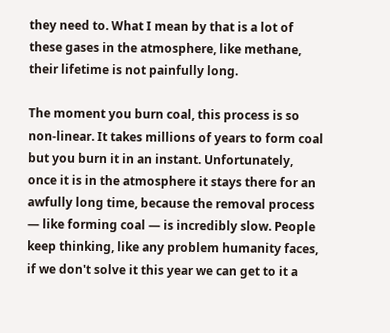they need to. What I mean by that is a lot of these gases in the atmosphere, like methane, their lifetime is not painfully long.

The moment you burn coal, this process is so non-linear. It takes millions of years to form coal but you burn it in an instant. Unfortunately, once it is in the atmosphere it stays there for an awfully long time, because the removal process — like forming coal — is incredibly slow. People keep thinking, like any problem humanity faces, if we don't solve it this year we can get to it a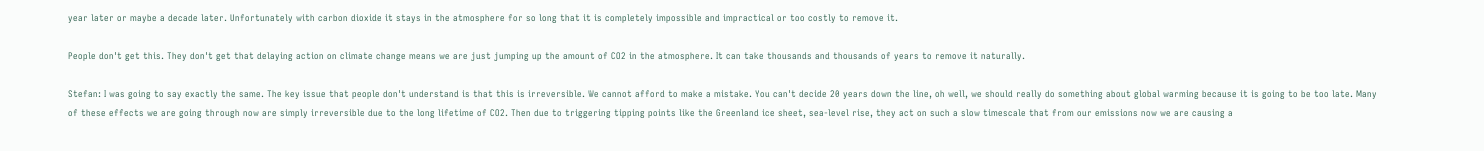year later or maybe a decade later. Unfortunately with carbon dioxide it stays in the atmosphere for so long that it is completely impossible and impractical or too costly to remove it.

People don't get this. They don't get that delaying action on climate change means we are just jumping up the amount of CO2 in the atmosphere. It can take thousands and thousands of years to remove it naturally.

Stefan: I was going to say exactly the same. The key issue that people don't understand is that this is irreversible. We cannot afford to make a mistake. You can't decide 20 years down the line, oh well, we should really do something about global warming because it is going to be too late. Many of these effects we are going through now are simply irreversible due to the long lifetime of CO2. Then due to triggering tipping points like the Greenland ice sheet, sea-level rise, they act on such a slow timescale that from our emissions now we are causing a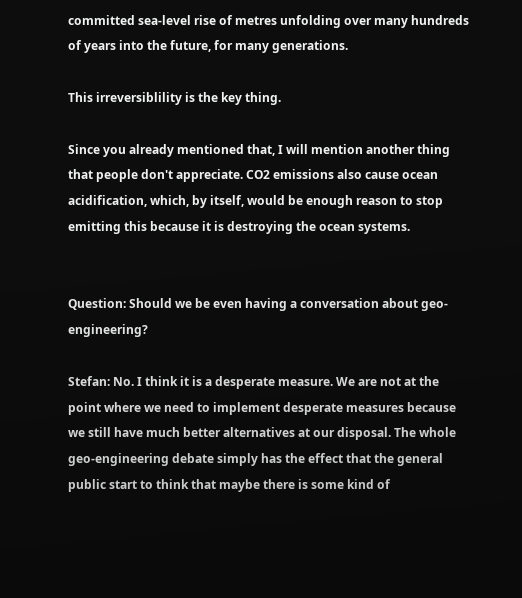committed sea-level rise of metres unfolding over many hundreds of years into the future, for many generations.

This irreversiblility is the key thing.

Since you already mentioned that, I will mention another thing that people don't appreciate. CO2 emissions also cause ocean acidification, which, by itself, would be enough reason to stop emitting this because it is destroying the ocean systems.


Question: Should we be even having a conversation about geo-engineering?

Stefan: No. I think it is a desperate measure. We are not at the point where we need to implement desperate measures because we still have much better alternatives at our disposal. The whole geo-engineering debate simply has the effect that the general public start to think that maybe there is some kind of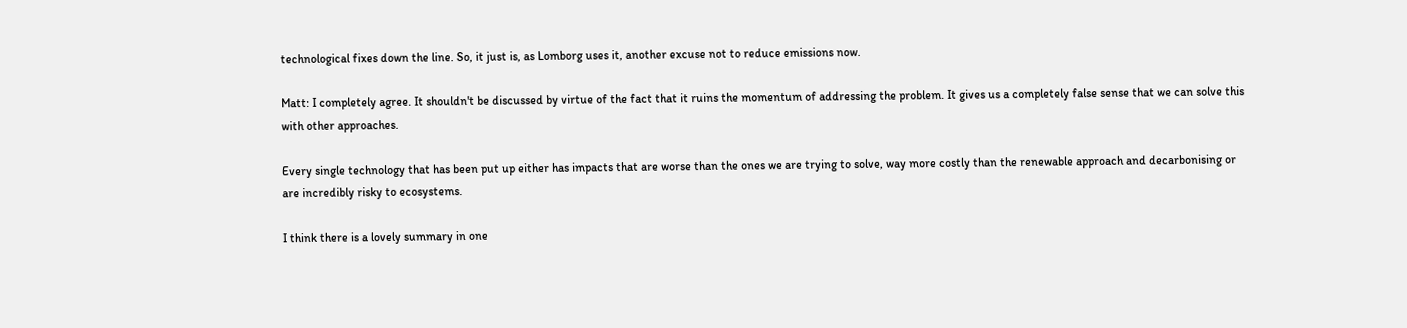technological fixes down the line. So, it just is, as Lomborg uses it, another excuse not to reduce emissions now.

Matt: I completely agree. It shouldn't be discussed by virtue of the fact that it ruins the momentum of addressing the problem. It gives us a completely false sense that we can solve this with other approaches.

Every single technology that has been put up either has impacts that are worse than the ones we are trying to solve, way more costly than the renewable approach and decarbonising or are incredibly risky to ecosystems.

I think there is a lovely summary in one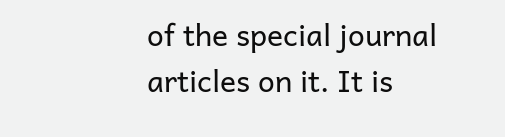of the special journal articles on it. It is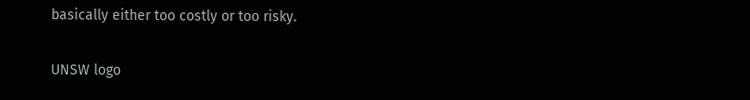basically either too costly or too risky.

UNSW logo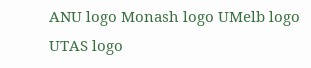ANU logo Monash logo UMelb logo UTAS logo